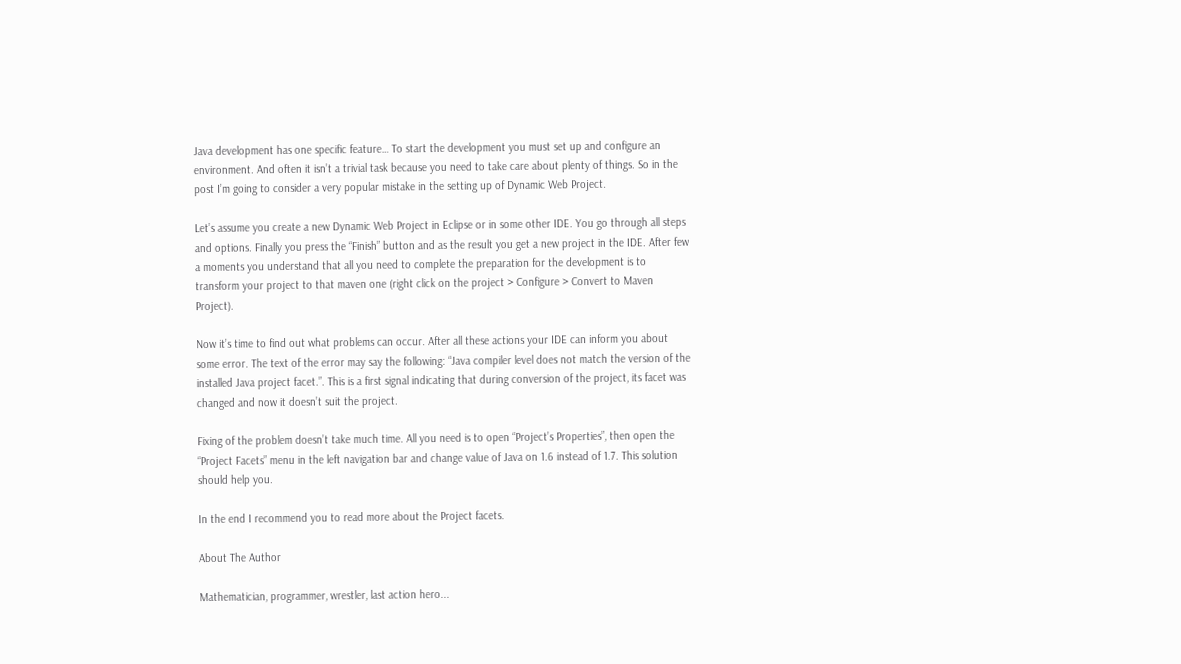Java development has one specific feature… To start the development you must set up and configure an environment. And often it isn’t a trivial task because you need to take care about plenty of things. So in the post I’m going to consider a very popular mistake in the setting up of Dynamic Web Project.

Let’s assume you create a new Dynamic Web Project in Eclipse or in some other IDE. You go through all steps and options. Finally you press the “Finish” button and as the result you get a new project in the IDE. After few a moments you understand that all you need to complete the preparation for the development is to transform your project to that maven one (right click on the project > Configure > Convert to Maven Project).

Now it’s time to find out what problems can occur. After all these actions your IDE can inform you about some error. The text of the error may say the following: “Java compiler level does not match the version of the installed Java project facet.”. This is a first signal indicating that during conversion of the project, its facet was changed and now it doesn’t suit the project.

Fixing of the problem doesn’t take much time. All you need is to open “Project’s Properties”, then open the “Project Facets” menu in the left navigation bar and change value of Java on 1.6 instead of 1.7. This solution should help you.

In the end I recommend you to read more about the Project facets.

About The Author

Mathematician, programmer, wrestler, last action hero...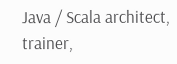Java / Scala architect, trainer,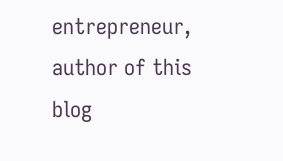entrepreneur, author of this blog